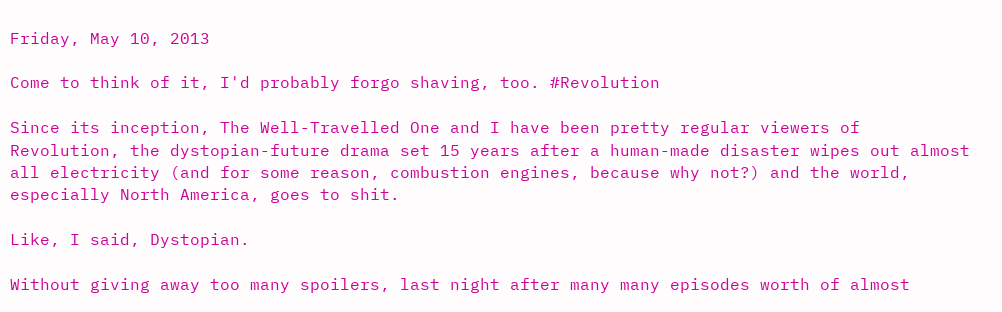Friday, May 10, 2013

Come to think of it, I'd probably forgo shaving, too. #Revolution

Since its inception, The Well-Travelled One and I have been pretty regular viewers of Revolution, the dystopian-future drama set 15 years after a human-made disaster wipes out almost all electricity (and for some reason, combustion engines, because why not?) and the world, especially North America, goes to shit.

Like, I said, Dystopian.

Without giving away too many spoilers, last night after many many episodes worth of almost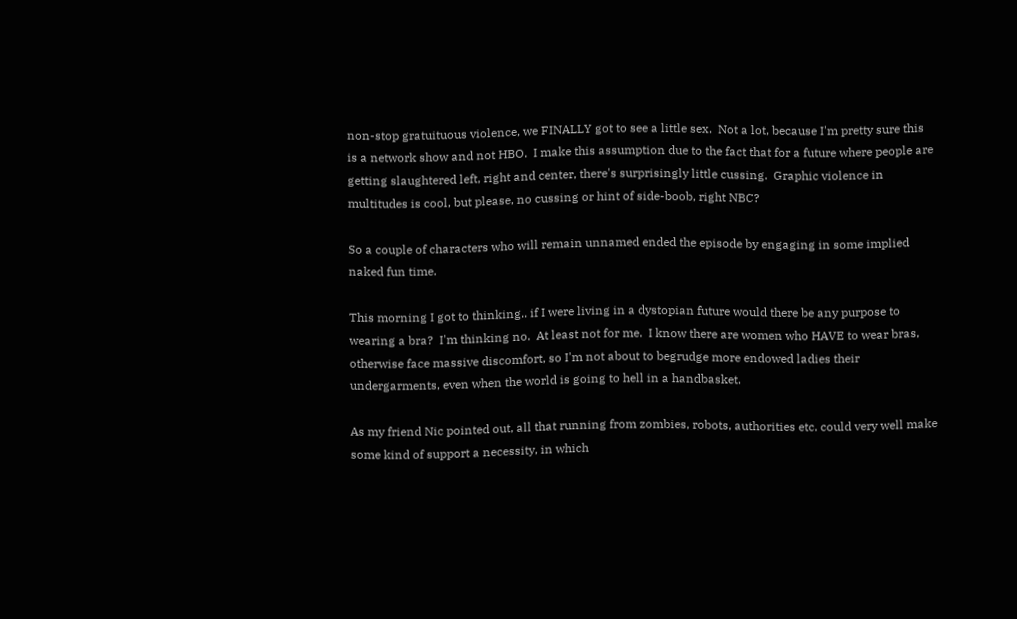non-stop gratuituous violence, we FINALLY got to see a little sex.  Not a lot, because I'm pretty sure this is a network show and not HBO.  I make this assumption due to the fact that for a future where people are getting slaughtered left, right and center, there's surprisingly little cussing.  Graphic violence in multitudes is cool, but please, no cussing or hint of side-boob, right NBC?

So a couple of characters who will remain unnamed ended the episode by engaging in some implied naked fun time.

This morning I got to thinking.. if I were living in a dystopian future would there be any purpose to wearing a bra?  I'm thinking no.  At least not for me.  I know there are women who HAVE to wear bras, otherwise face massive discomfort, so I'm not about to begrudge more endowed ladies their undergarments, even when the world is going to hell in a handbasket.

As my friend Nic pointed out, all that running from zombies, robots, authorities etc. could very well make some kind of support a necessity, in which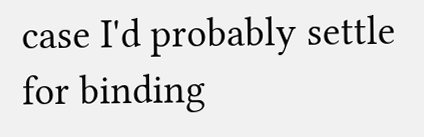case I'd probably settle for binding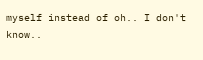myself instead of oh.. I don't know..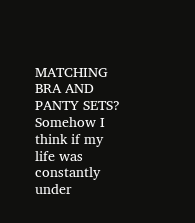MATCHING BRA AND PANTY SETS?  Somehow I think if my life was constantly under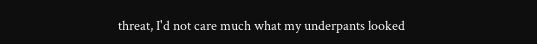threat, I'd not care much what my underpants looked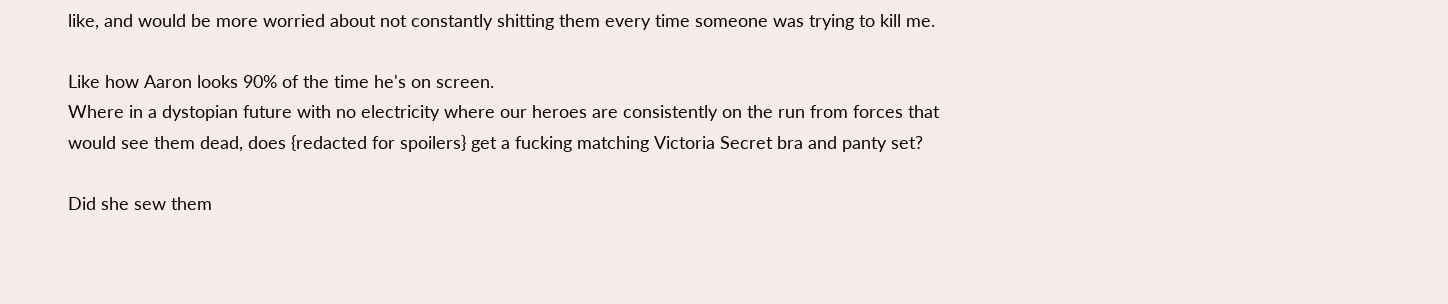like, and would be more worried about not constantly shitting them every time someone was trying to kill me.

Like how Aaron looks 90% of the time he's on screen.
Where in a dystopian future with no electricity where our heroes are consistently on the run from forces that would see them dead, does {redacted for spoilers} get a fucking matching Victoria Secret bra and panty set?

Did she sew them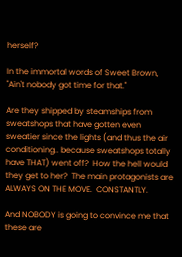herself?

In the immortal words of Sweet Brown, "Ain't nobody got time for that."

Are they shipped by steamships from sweatshops that have gotten even sweatier since the lights (and thus the air conditioning.. because sweatshops totally have THAT) went off?  How the hell would they get to her?  The main protagonists are ALWAYS ON THE MOVE.  CONSTANTLY.

And NOBODY is going to convince me that these are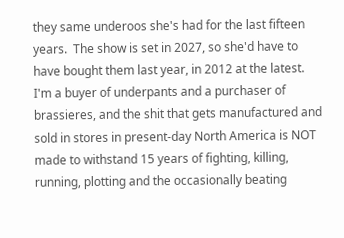they same underoos she's had for the last fifteen years.  The show is set in 2027, so she'd have to have bought them last year, in 2012 at the latest.  I'm a buyer of underpants and a purchaser of brassieres, and the shit that gets manufactured and sold in stores in present-day North America is NOT made to withstand 15 years of fighting, killing, running, plotting and the occasionally beating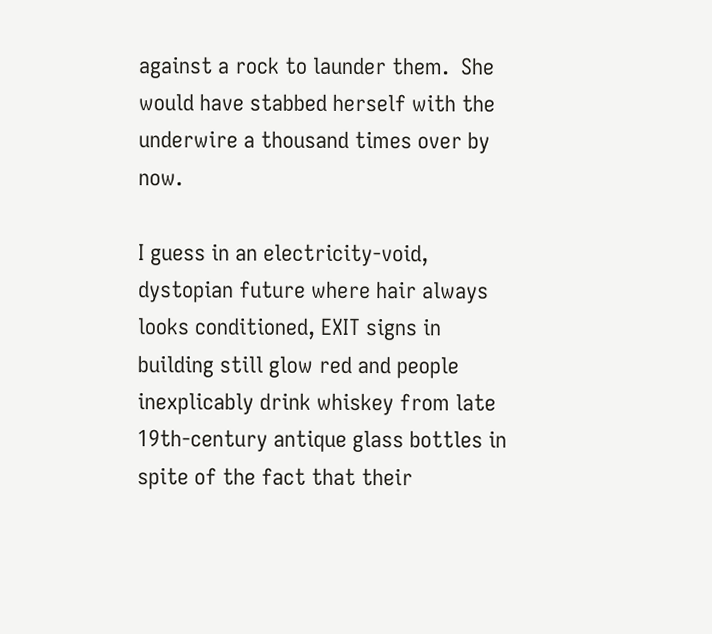against a rock to launder them.  She would have stabbed herself with the underwire a thousand times over by now.

I guess in an electricity-void, dystopian future where hair always looks conditioned, EXIT signs in building still glow red and people inexplicably drink whiskey from late 19th-century antique glass bottles in spite of the fact that their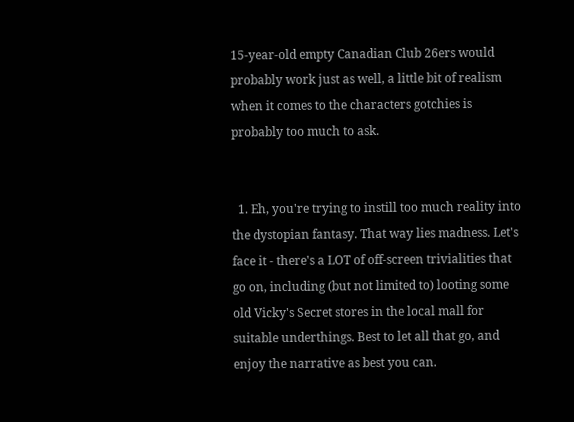15-year-old empty Canadian Club 26ers would probably work just as well, a little bit of realism when it comes to the characters gotchies is probably too much to ask.


  1. Eh, you're trying to instill too much reality into the dystopian fantasy. That way lies madness. Let's face it - there's a LOT of off-screen trivialities that go on, including (but not limited to) looting some old Vicky's Secret stores in the local mall for suitable underthings. Best to let all that go, and enjoy the narrative as best you can.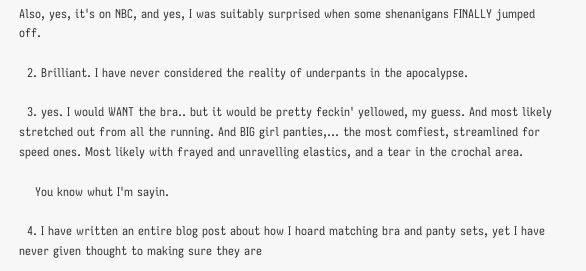Also, yes, it's on NBC, and yes, I was suitably surprised when some shenanigans FINALLY jumped off.

  2. Brilliant. I have never considered the reality of underpants in the apocalypse.

  3. yes. I would WANT the bra.. but it would be pretty feckin' yellowed, my guess. And most likely stretched out from all the running. And BIG girl panties,... the most comfiest, streamlined for speed ones. Most likely with frayed and unravelling elastics, and a tear in the crochal area.

    You know whut I'm sayin.

  4. I have written an entire blog post about how I hoard matching bra and panty sets, yet I have never given thought to making sure they are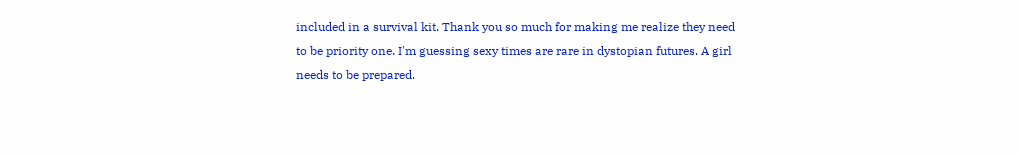included in a survival kit. Thank you so much for making me realize they need to be priority one. I'm guessing sexy times are rare in dystopian futures. A girl needs to be prepared.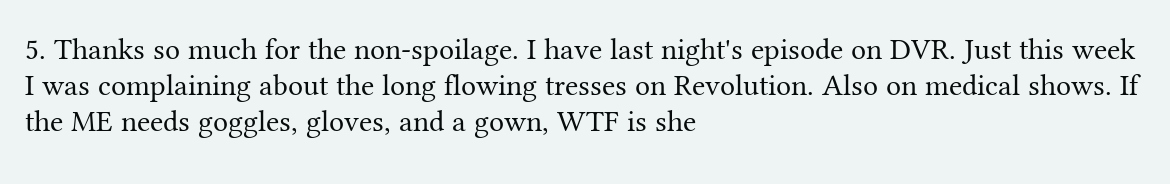5. Thanks so much for the non-spoilage. I have last night's episode on DVR. Just this week I was complaining about the long flowing tresses on Revolution. Also on medical shows. If the ME needs goggles, gloves, and a gown, WTF is she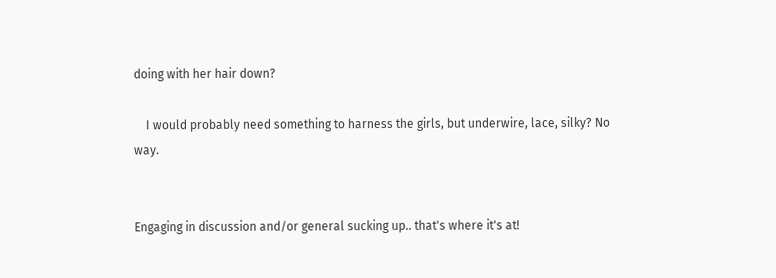doing with her hair down?

    I would probably need something to harness the girls, but underwire, lace, silky? No way.


Engaging in discussion and/or general sucking up.. that's where it's at!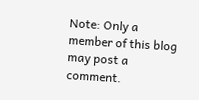Note: Only a member of this blog may post a comment.